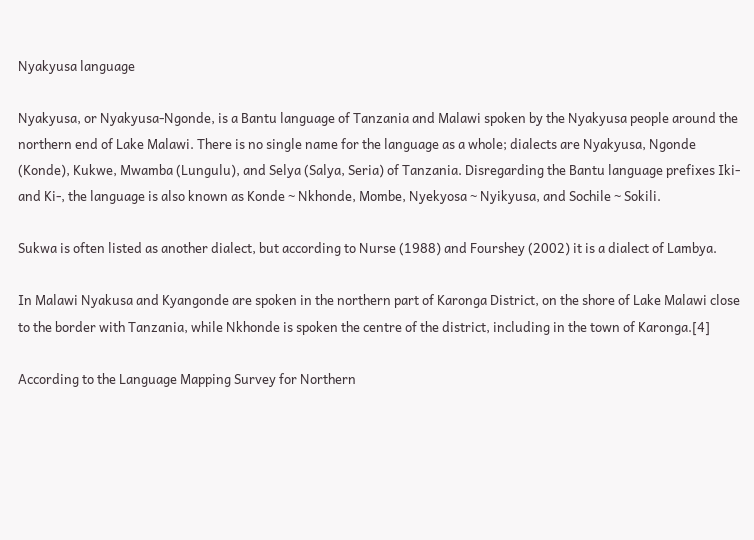Nyakyusa language

Nyakyusa, or Nyakyusa-Ngonde, is a Bantu language of Tanzania and Malawi spoken by the Nyakyusa people around the northern end of Lake Malawi. There is no single name for the language as a whole; dialects are Nyakyusa, Ngonde (Konde), Kukwe, Mwamba (Lungulu), and Selya (Salya, Seria) of Tanzania. Disregarding the Bantu language prefixes Iki- and Ki-, the language is also known as Konde ~ Nkhonde, Mombe, Nyekyosa ~ Nyikyusa, and Sochile ~ Sokili.

Sukwa is often listed as another dialect, but according to Nurse (1988) and Fourshey (2002) it is a dialect of Lambya.

In Malawi Nyakusa and Kyangonde are spoken in the northern part of Karonga District, on the shore of Lake Malawi close to the border with Tanzania, while Nkhonde is spoken the centre of the district, including in the town of Karonga.[4]

According to the Language Mapping Survey for Northern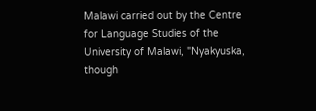Malawi carried out by the Centre for Language Studies of the University of Malawi, "Nyakyuska, though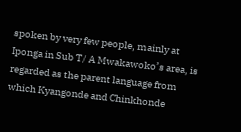spoken by very few people, mainly at Iponga in Sub T/ A Mwakawoko’s area, is regarded as the parent language from which Kyangonde and Chinkhonde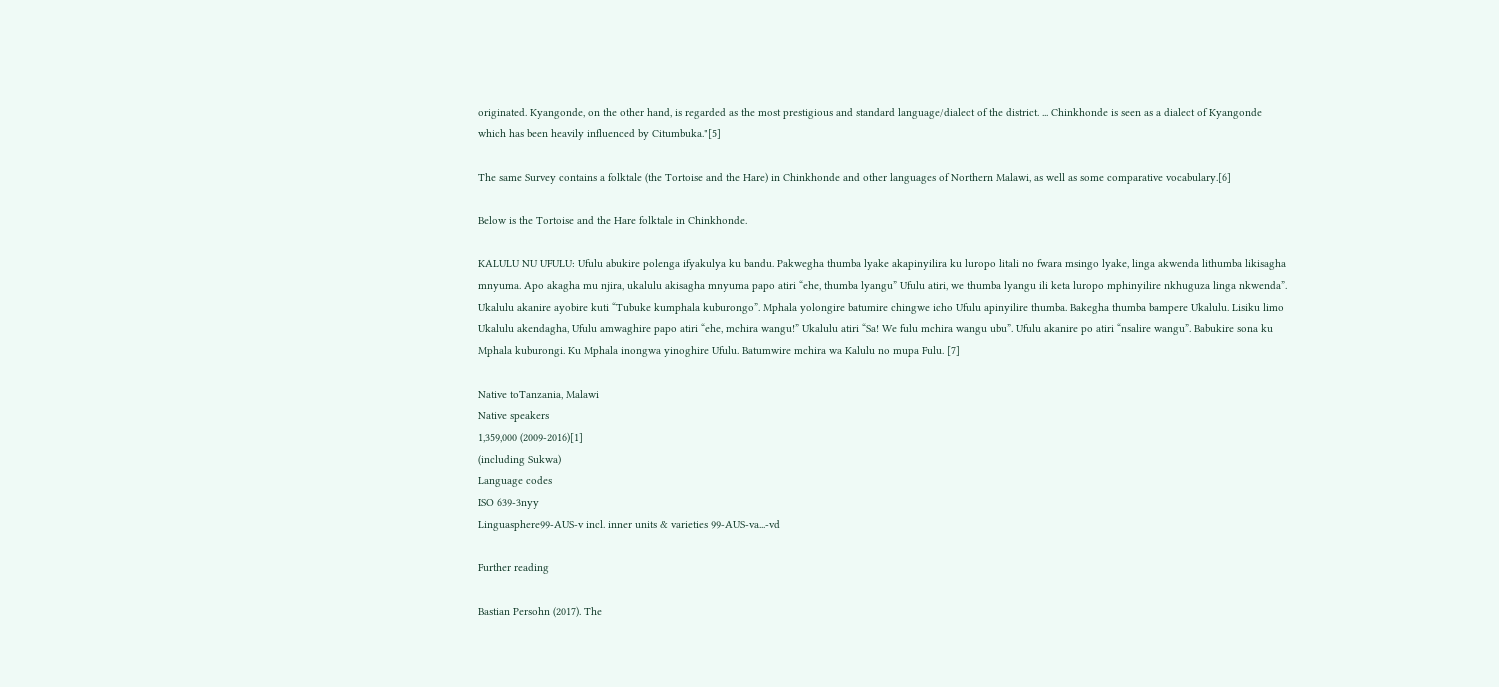originated. Kyangonde, on the other hand, is regarded as the most prestigious and standard language/dialect of the district. ... Chinkhonde is seen as a dialect of Kyangonde which has been heavily influenced by Citumbuka."[5]

The same Survey contains a folktale (the Tortoise and the Hare) in Chinkhonde and other languages of Northern Malawi, as well as some comparative vocabulary.[6]

Below is the Tortoise and the Hare folktale in Chinkhonde.

KALULU NU UFULU: Ufulu abukire polenga ifyakulya ku bandu. Pakwegha thumba lyake akapinyilira ku luropo litali no fwara msingo lyake, linga akwenda lithumba likisagha mnyuma. Apo akagha mu njira, ukalulu akisagha mnyuma papo atiri “ehe, thumba lyangu” Ufulu atiri, we thumba lyangu ili keta luropo mphinyilire nkhuguza linga nkwenda”. Ukalulu akanire ayobire kuti “Tubuke kumphala kuburongo”. Mphala yolongire batumire chingwe icho Ufulu apinyilire thumba. Bakegha thumba bampere Ukalulu. Lisiku limo Ukalulu akendagha, Ufulu amwaghire papo atiri “ehe, mchira wangu!” Ukalulu atiri “Sa! We fulu mchira wangu ubu”. Ufulu akanire po atiri “nsalire wangu”. Babukire sona ku Mphala kuburongi. Ku Mphala inongwa yinoghire Ufulu. Batumwire mchira wa Kalulu no mupa Fulu. [7]

Native toTanzania, Malawi
Native speakers
1,359,000 (2009-2016)[1]
(including Sukwa)
Language codes
ISO 639-3nyy
Linguasphere99-AUS-v incl. inner units & varieties 99-AUS-va...-vd

Further reading

Bastian Persohn (2017). The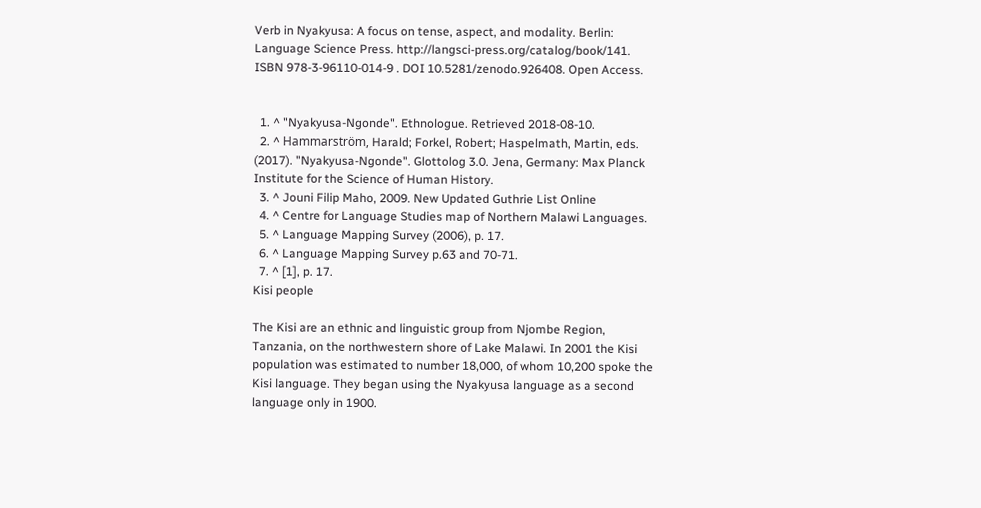Verb in Nyakyusa: A focus on tense, aspect, and modality. Berlin: Language Science Press. http://langsci-press.org/catalog/book/141. ISBN 978-3-96110-014-9 . DOI 10.5281/zenodo.926408. Open Access.


  1. ^ "Nyakyusa-Ngonde". Ethnologue. Retrieved 2018-08-10.
  2. ^ Hammarström, Harald; Forkel, Robert; Haspelmath, Martin, eds. (2017). "Nyakyusa-Ngonde". Glottolog 3.0. Jena, Germany: Max Planck Institute for the Science of Human History.
  3. ^ Jouni Filip Maho, 2009. New Updated Guthrie List Online
  4. ^ Centre for Language Studies map of Northern Malawi Languages.
  5. ^ Language Mapping Survey (2006), p. 17.
  6. ^ Language Mapping Survey p.63 and 70-71.
  7. ^ [1], p. 17.
Kisi people

The Kisi are an ethnic and linguistic group from Njombe Region, Tanzania, on the northwestern shore of Lake Malawi. In 2001 the Kisi population was estimated to number 18,000, of whom 10,200 spoke the Kisi language. They began using the Nyakyusa language as a second language only in 1900.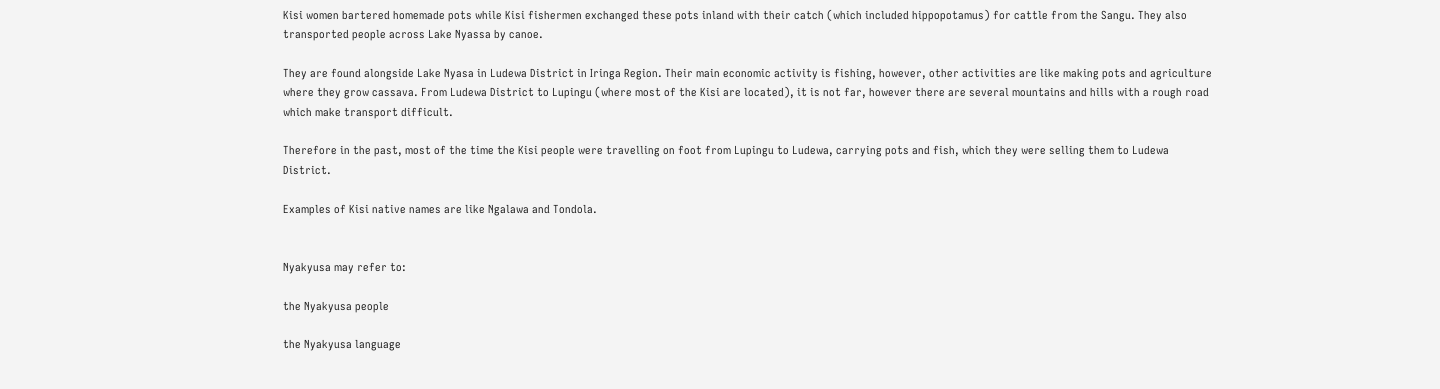Kisi women bartered homemade pots while Kisi fishermen exchanged these pots inland with their catch (which included hippopotamus) for cattle from the Sangu. They also transported people across Lake Nyassa by canoe.

They are found alongside Lake Nyasa in Ludewa District in Iringa Region. Their main economic activity is fishing, however, other activities are like making pots and agriculture where they grow cassava. From Ludewa District to Lupingu (where most of the Kisi are located), it is not far, however there are several mountains and hills with a rough road which make transport difficult.

Therefore in the past, most of the time the Kisi people were travelling on foot from Lupingu to Ludewa, carrying pots and fish, which they were selling them to Ludewa District.

Examples of Kisi native names are like Ngalawa and Tondola.


Nyakyusa may refer to:

the Nyakyusa people

the Nyakyusa language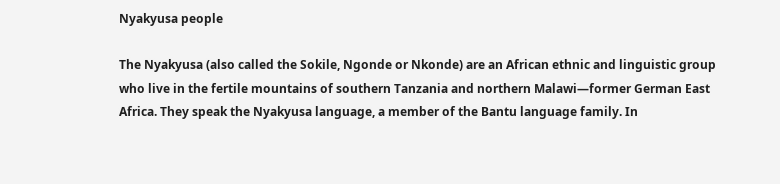Nyakyusa people

The Nyakyusa (also called the Sokile, Ngonde or Nkonde) are an African ethnic and linguistic group who live in the fertile mountains of southern Tanzania and northern Malawi—former German East Africa. They speak the Nyakyusa language, a member of the Bantu language family. In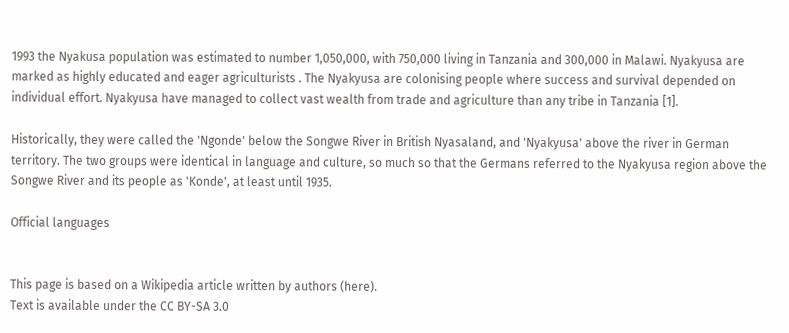1993 the Nyakusa population was estimated to number 1,050,000, with 750,000 living in Tanzania and 300,000 in Malawi. Nyakyusa are marked as highly educated and eager agriculturists . The Nyakyusa are colonising people where success and survival depended on individual effort. Nyakyusa have managed to collect vast wealth from trade and agriculture than any tribe in Tanzania [1].

Historically, they were called the 'Ngonde' below the Songwe River in British Nyasaland, and 'Nyakyusa' above the river in German territory. The two groups were identical in language and culture, so much so that the Germans referred to the Nyakyusa region above the Songwe River and its people as 'Konde', at least until 1935.

Official languages


This page is based on a Wikipedia article written by authors (here).
Text is available under the CC BY-SA 3.0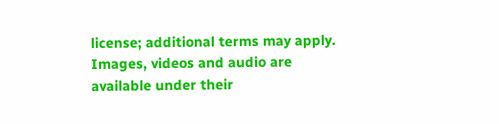license; additional terms may apply.
Images, videos and audio are available under their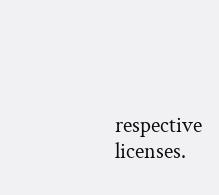respective licenses.